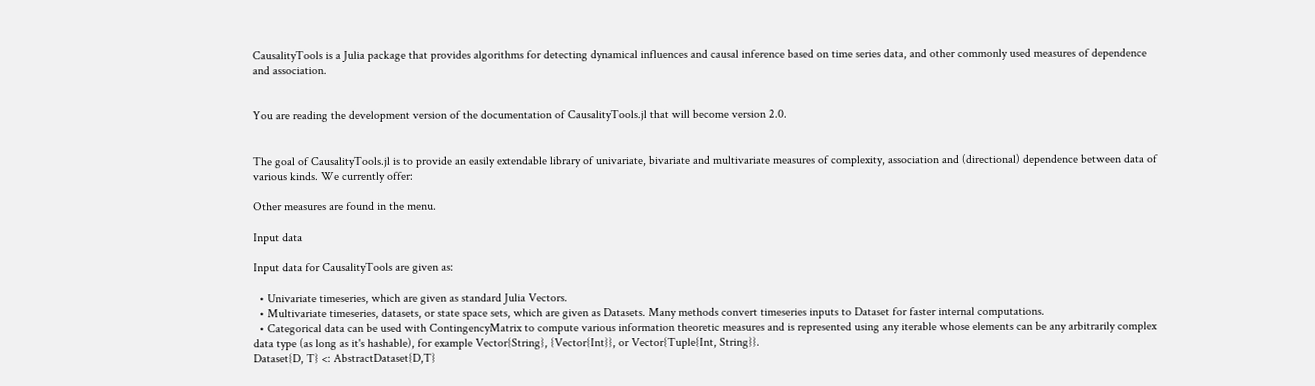CausalityTools is a Julia package that provides algorithms for detecting dynamical influences and causal inference based on time series data, and other commonly used measures of dependence and association.


You are reading the development version of the documentation of CausalityTools.jl that will become version 2.0.


The goal of CausalityTools.jl is to provide an easily extendable library of univariate, bivariate and multivariate measures of complexity, association and (directional) dependence between data of various kinds. We currently offer:

Other measures are found in the menu.

Input data

Input data for CausalityTools are given as:

  • Univariate timeseries, which are given as standard Julia Vectors.
  • Multivariate timeseries, datasets, or state space sets, which are given as Datasets. Many methods convert timeseries inputs to Dataset for faster internal computations.
  • Categorical data can be used with ContingencyMatrix to compute various information theoretic measures and is represented using any iterable whose elements can be any arbitrarily complex data type (as long as it's hashable), for example Vector{String}, {Vector{Int}}, or Vector{Tuple{Int, String}}.
Dataset{D, T} <: AbstractDataset{D,T}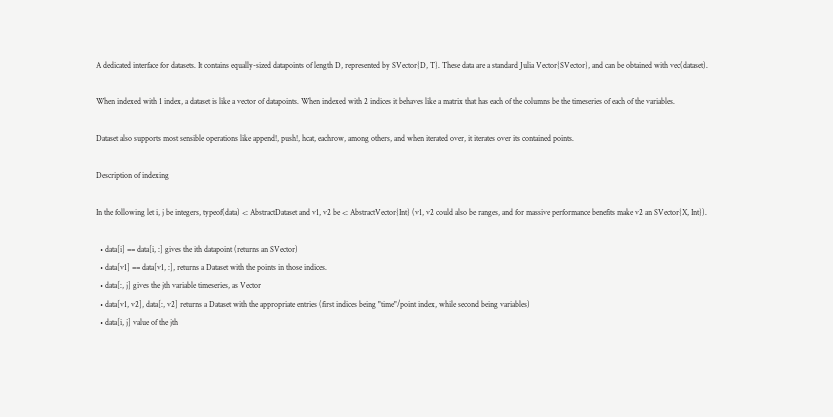A dedicated interface for datasets. It contains equally-sized datapoints of length D, represented by SVector{D, T}. These data are a standard Julia Vector{SVector}, and can be obtained with vec(dataset).

When indexed with 1 index, a dataset is like a vector of datapoints. When indexed with 2 indices it behaves like a matrix that has each of the columns be the timeseries of each of the variables.

Dataset also supports most sensible operations like append!, push!, hcat, eachrow, among others, and when iterated over, it iterates over its contained points.

Description of indexing

In the following let i, j be integers, typeof(data) <: AbstractDataset and v1, v2 be <: AbstractVector{Int} (v1, v2 could also be ranges, and for massive performance benefits make v2 an SVector{X, Int}).

  • data[i] == data[i, :] gives the ith datapoint (returns an SVector)
  • data[v1] == data[v1, :], returns a Dataset with the points in those indices.
  • data[:, j] gives the jth variable timeseries, as Vector
  • data[v1, v2], data[:, v2] returns a Dataset with the appropriate entries (first indices being "time"/point index, while second being variables)
  • data[i, j] value of the jth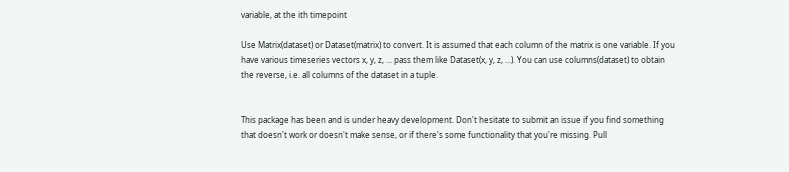variable, at the ith timepoint

Use Matrix(dataset) or Dataset(matrix) to convert. It is assumed that each column of the matrix is one variable. If you have various timeseries vectors x, y, z, ... pass them like Dataset(x, y, z, ...). You can use columns(dataset) to obtain the reverse, i.e. all columns of the dataset in a tuple.


This package has been and is under heavy development. Don't hesitate to submit an issue if you find something that doesn't work or doesn't make sense, or if there's some functionality that you're missing. Pull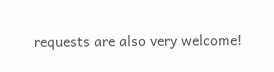requests are also very welcome!